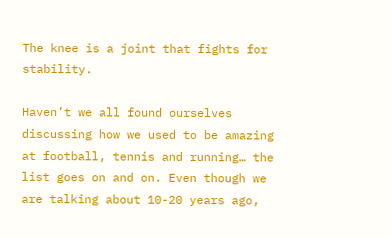The knee is a joint that fights for stability.

Haven’t we all found ourselves discussing how we used to be amazing at football, tennis and running… the list goes on and on. Even though we are talking about 10-20 years ago,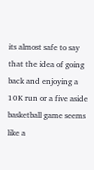its almost safe to say that the idea of going back and enjoying a 10K run or a five aside basketball game seems like a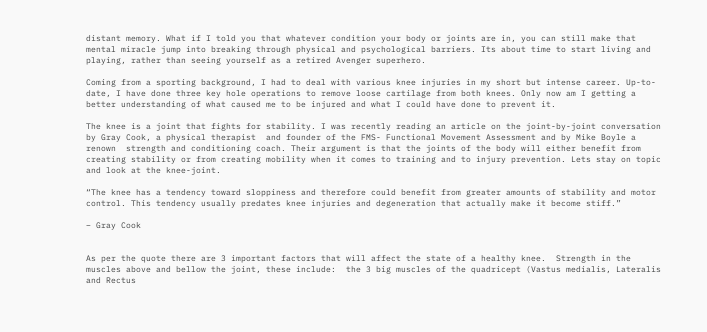distant memory. What if I told you that whatever condition your body or joints are in, you can still make that mental miracle jump into breaking through physical and psychological barriers. Its about time to start living and playing, rather than seeing yourself as a retired Avenger superhero.

Coming from a sporting background, I had to deal with various knee injuries in my short but intense career. Up-to-date, I have done three key hole operations to remove loose cartilage from both knees. Only now am I getting a better understanding of what caused me to be injured and what I could have done to prevent it.

The knee is a joint that fights for stability. I was recently reading an article on the joint-by-joint conversation by Gray Cook, a physical therapist  and founder of the FMS- Functional Movement Assessment and by Mike Boyle a renown  strength and conditioning coach. Their argument is that the joints of the body will either benefit from creating stability or from creating mobility when it comes to training and to injury prevention. Lets stay on topic and look at the knee-joint.

“The knee has a tendency toward sloppiness and therefore could benefit from greater amounts of stability and motor control. This tendency usually predates knee injuries and degeneration that actually make it become stiff.”

– Gray Cook


As per the quote there are 3 important factors that will affect the state of a healthy knee.  Strength in the muscles above and bellow the joint, these include:  the 3 big muscles of the quadricept (Vastus medialis, Lateralis and Rectus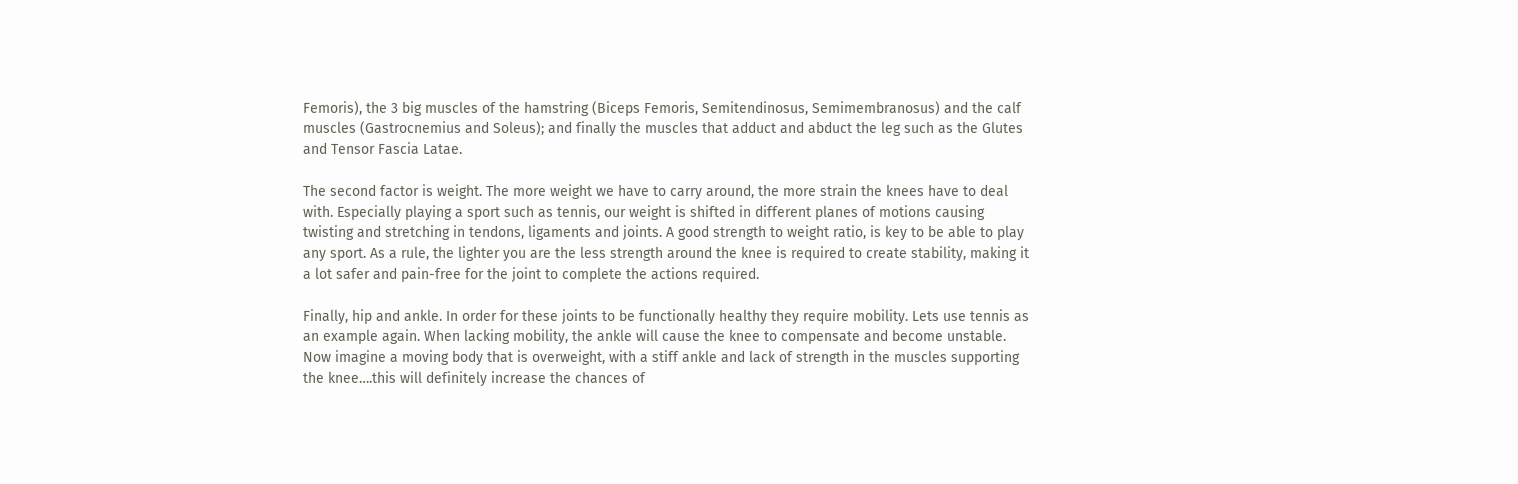Femoris), the 3 big muscles of the hamstring (Biceps Femoris, Semitendinosus, Semimembranosus) and the calf muscles (Gastrocnemius and Soleus); and finally the muscles that adduct and abduct the leg such as the Glutes and Tensor Fascia Latae.

The second factor is weight. The more weight we have to carry around, the more strain the knees have to deal with. Especially playing a sport such as tennis, our weight is shifted in different planes of motions causing twisting and stretching in tendons, ligaments and joints. A good strength to weight ratio, is key to be able to play any sport. As a rule, the lighter you are the less strength around the knee is required to create stability, making it a lot safer and pain-free for the joint to complete the actions required.

Finally, hip and ankle. In order for these joints to be functionally healthy they require mobility. Lets use tennis as an example again. When lacking mobility, the ankle will cause the knee to compensate and become unstable. Now imagine a moving body that is overweight, with a stiff ankle and lack of strength in the muscles supporting the knee….this will definitely increase the chances of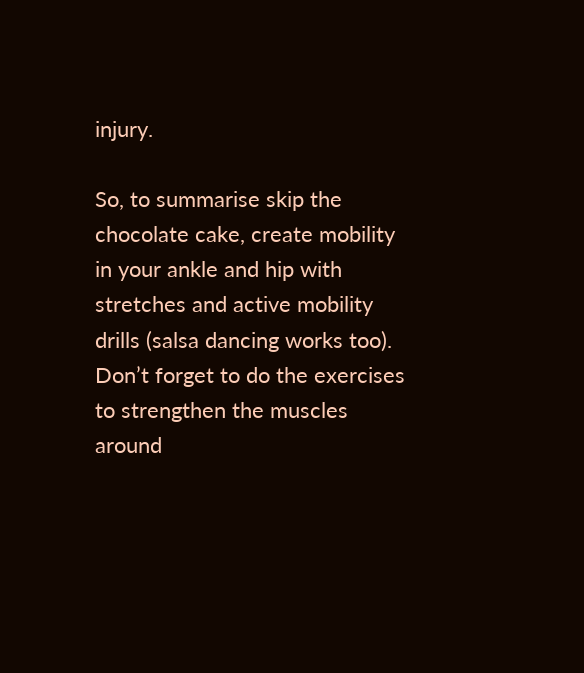injury.

So, to summarise skip the chocolate cake, create mobility in your ankle and hip with stretches and active mobility drills (salsa dancing works too). Don’t forget to do the exercises to strengthen the muscles around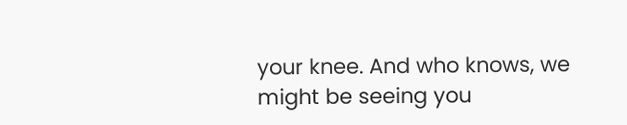your knee. And who knows, we might be seeing you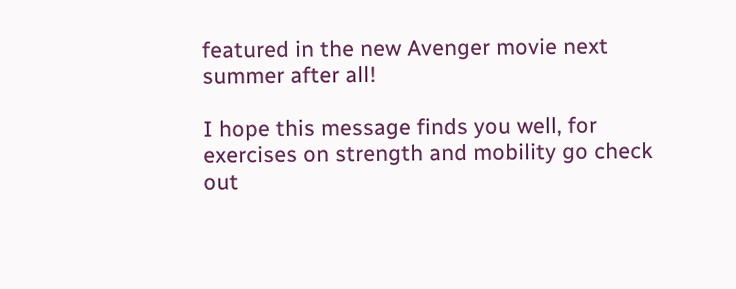featured in the new Avenger movie next summer after all!

I hope this message finds you well, for exercises on strength and mobility go check out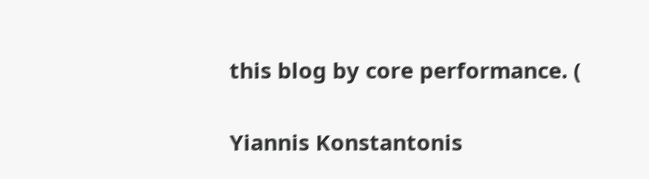this blog by core performance. (


Yiannis Konstantonis